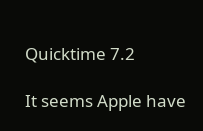Quicktime 7.2

It seems Apple have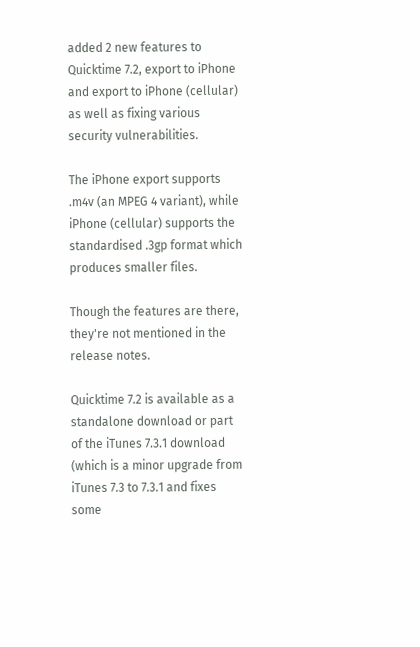added 2 new features to Quicktime 7.2, export to iPhone and export to iPhone (cellular) as well as fixing various security vulnerabilities.

The iPhone export supports .m4v (an MPEG 4 variant), while iPhone (cellular) supports the standardised .3gp format which produces smaller files.

Though the features are there, they're not mentioned in the release notes.

Quicktime 7.2 is available as a standalone download or part of the iTunes 7.3.1 download (which is a minor upgrade from iTunes 7.3 to 7.3.1 and fixes some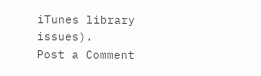iTunes library issues).
Post a Comment